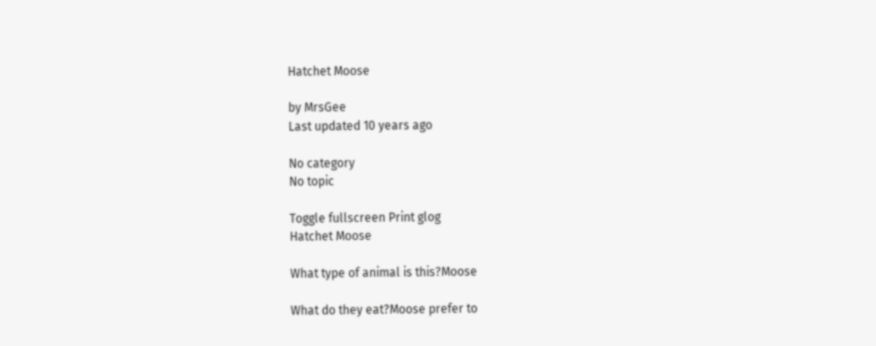Hatchet Moose

by MrsGee
Last updated 10 years ago

No category
No topic

Toggle fullscreen Print glog
Hatchet Moose

What type of animal is this?Moose

What do they eat?Moose prefer to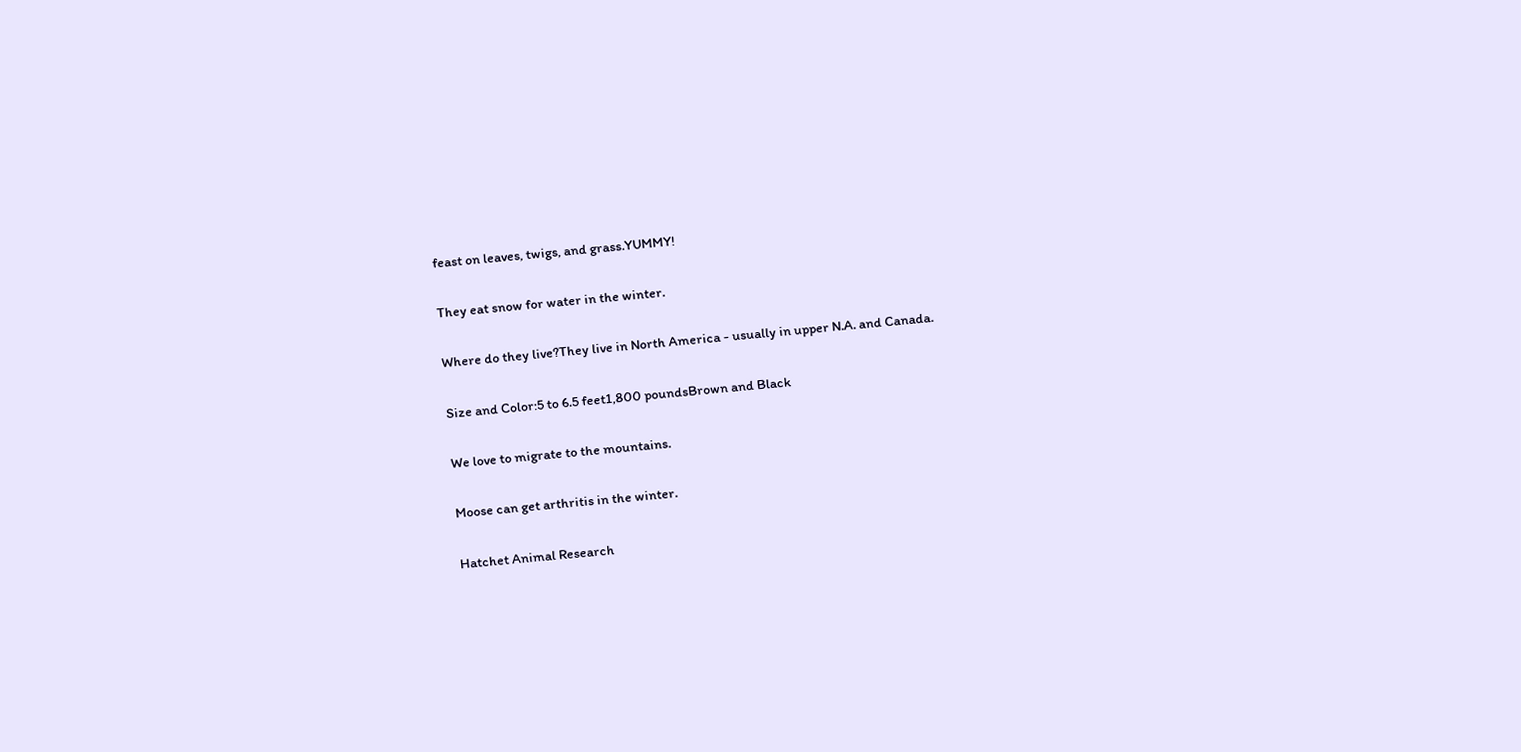feast on leaves, twigs, and grass.YUMMY!

They eat snow for water in the winter.

Where do they live?They live in North America - usually in upper N.A. and Canada.

Size and Color:5 to 6.5 feet1,800 poundsBrown and Black

We love to migrate to the mountains.

Moose can get arthritis in the winter.

Hatchet Animal Research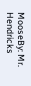MooseBy: Mr. Hendricks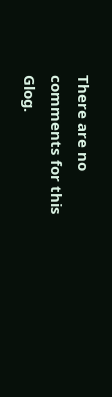There are no comments for this Glog.